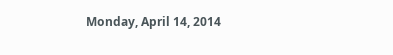Monday, April 14, 2014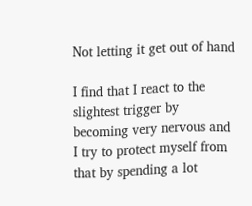Not letting it get out of hand

I find that I react to the slightest trigger by becoming very nervous and I try to protect myself from that by spending a lot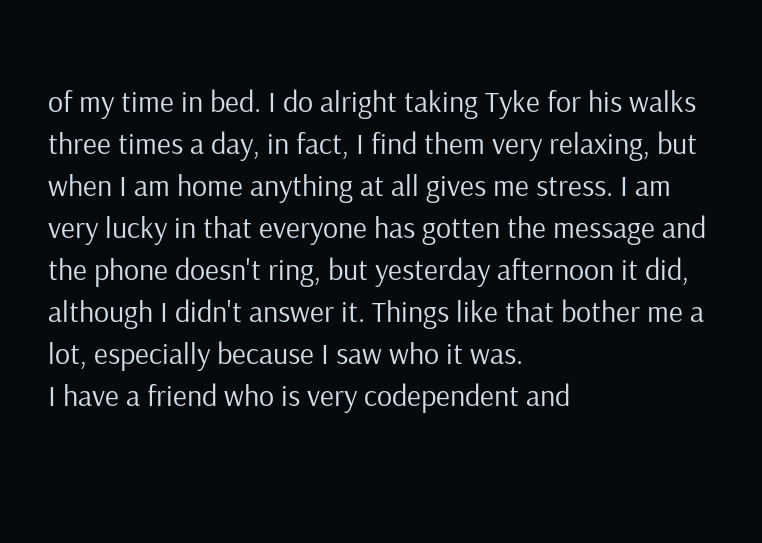of my time in bed. I do alright taking Tyke for his walks three times a day, in fact, I find them very relaxing, but when I am home anything at all gives me stress. I am very lucky in that everyone has gotten the message and the phone doesn't ring, but yesterday afternoon it did, although I didn't answer it. Things like that bother me a lot, especially because I saw who it was.
I have a friend who is very codependent and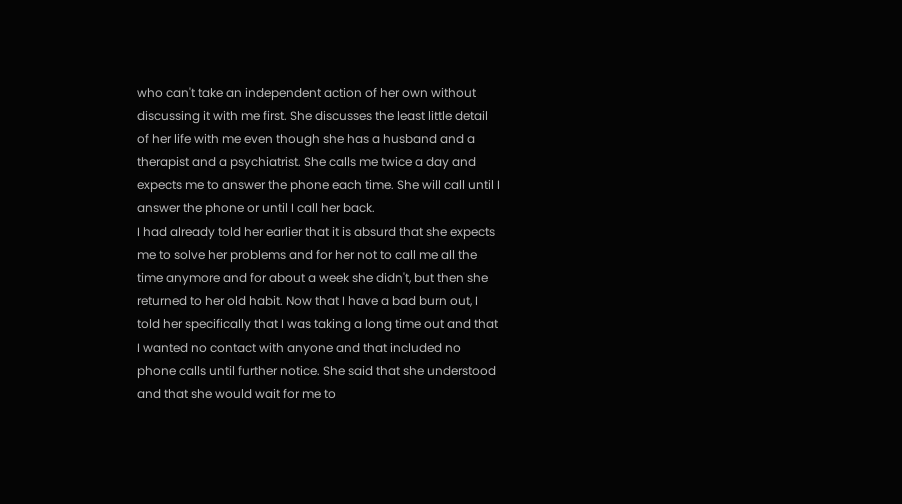who can't take an independent action of her own without discussing it with me first. She discusses the least little detail of her life with me even though she has a husband and a therapist and a psychiatrist. She calls me twice a day and expects me to answer the phone each time. She will call until I answer the phone or until I call her back.
I had already told her earlier that it is absurd that she expects me to solve her problems and for her not to call me all the time anymore and for about a week she didn't, but then she returned to her old habit. Now that I have a bad burn out, I told her specifically that I was taking a long time out and that I wanted no contact with anyone and that included no phone calls until further notice. She said that she understood and that she would wait for me to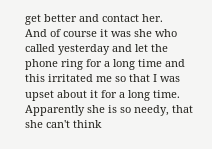get better and contact her.
And of course it was she who called yesterday and let the phone ring for a long time and this irritated me so that I was upset about it for a long time. Apparently she is so needy, that she can't think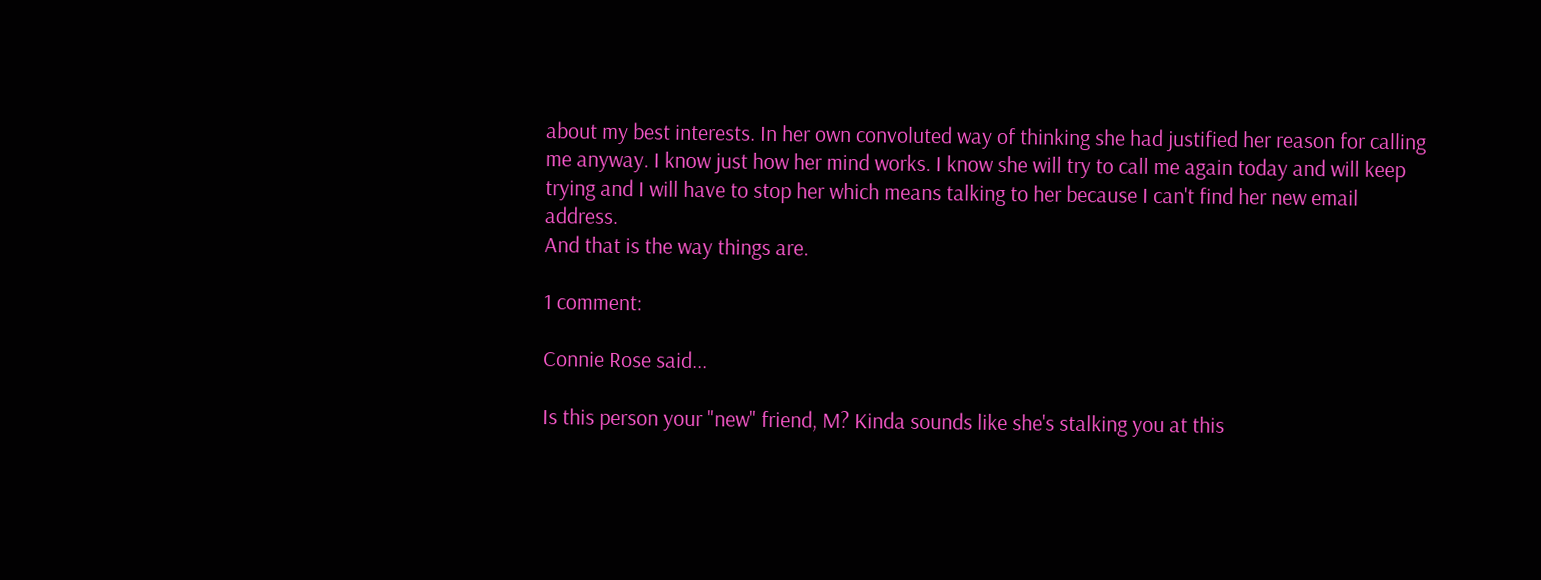about my best interests. In her own convoluted way of thinking she had justified her reason for calling me anyway. I know just how her mind works. I know she will try to call me again today and will keep trying and I will have to stop her which means talking to her because I can't find her new email address.
And that is the way things are.

1 comment:

Connie Rose said...

Is this person your "new" friend, M? Kinda sounds like she's stalking you at this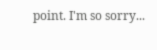point. I'm so sorry...